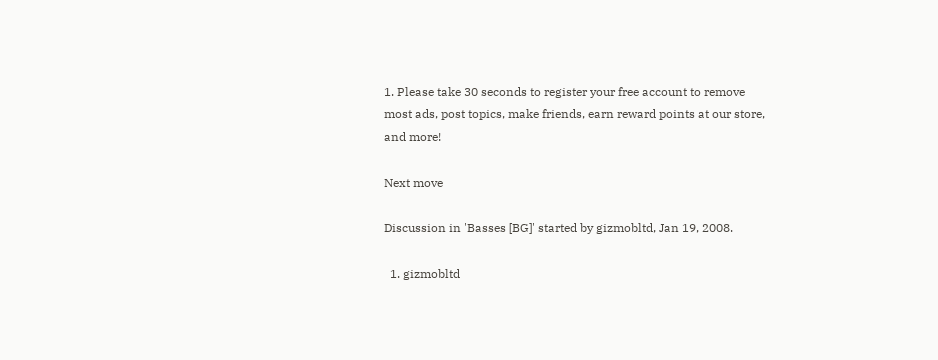1. Please take 30 seconds to register your free account to remove most ads, post topics, make friends, earn reward points at our store, and more!

Next move

Discussion in 'Basses [BG]' started by gizmobltd, Jan 19, 2008.

  1. gizmobltd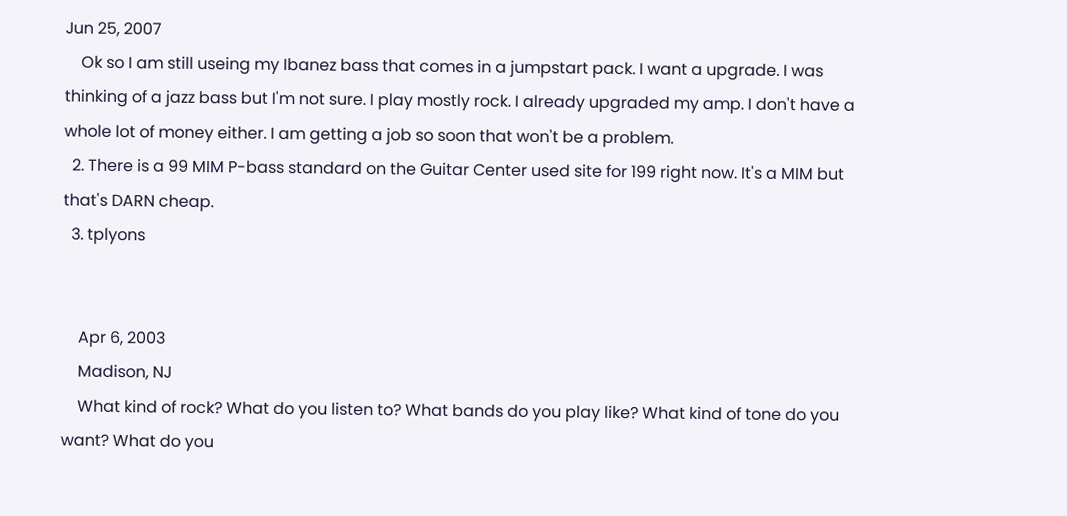Jun 25, 2007
    Ok so I am still useing my Ibanez bass that comes in a jumpstart pack. I want a upgrade. I was thinking of a jazz bass but I'm not sure. I play mostly rock. I already upgraded my amp. I don't have a whole lot of money either. I am getting a job so soon that won't be a problem.
  2. There is a 99 MIM P-bass standard on the Guitar Center used site for 199 right now. It's a MIM but that's DARN cheap.
  3. tplyons


    Apr 6, 2003
    Madison, NJ
    What kind of rock? What do you listen to? What bands do you play like? What kind of tone do you want? What do you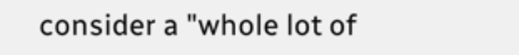consider a "whole lot of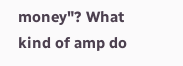money"? What kind of amp do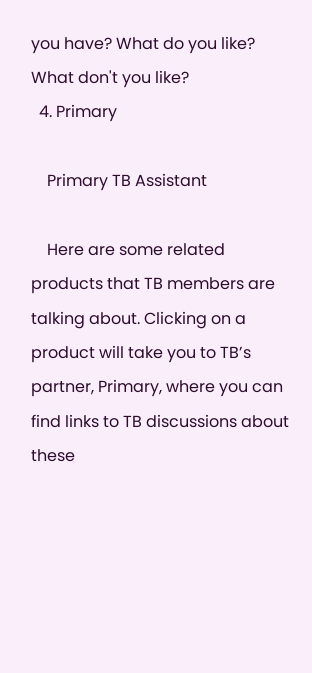you have? What do you like? What don't you like?
  4. Primary

    Primary TB Assistant

    Here are some related products that TB members are talking about. Clicking on a product will take you to TB’s partner, Primary, where you can find links to TB discussions about these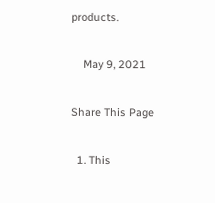products.

    May 9, 2021

Share This Page

  1. This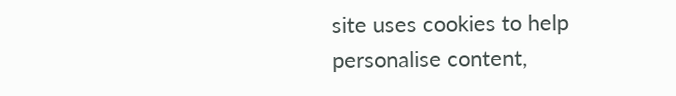site uses cookies to help personalise content,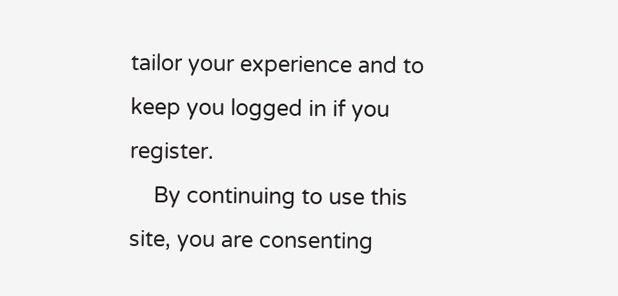tailor your experience and to keep you logged in if you register.
    By continuing to use this site, you are consenting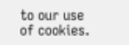to our use of cookies.